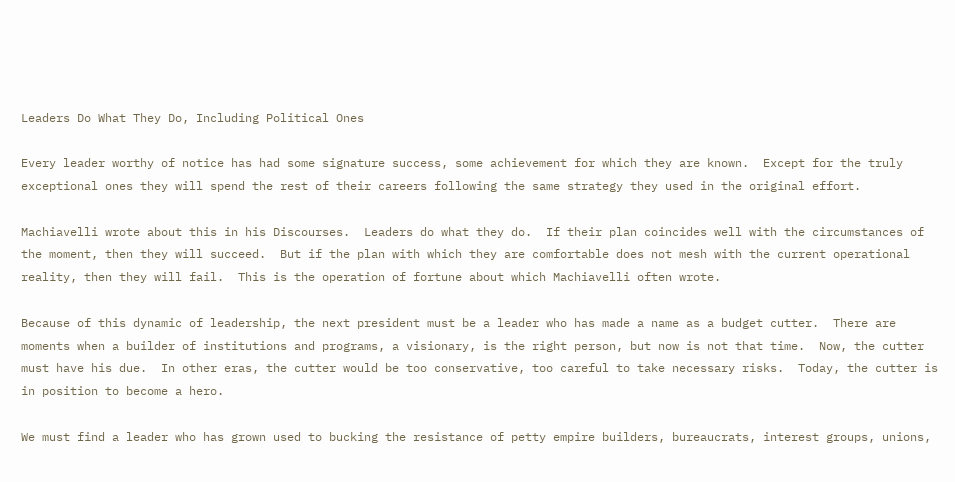Leaders Do What They Do, Including Political Ones

Every leader worthy of notice has had some signature success, some achievement for which they are known.  Except for the truly exceptional ones they will spend the rest of their careers following the same strategy they used in the original effort.

Machiavelli wrote about this in his Discourses.  Leaders do what they do.  If their plan coincides well with the circumstances of the moment, then they will succeed.  But if the plan with which they are comfortable does not mesh with the current operational reality, then they will fail.  This is the operation of fortune about which Machiavelli often wrote.

Because of this dynamic of leadership, the next president must be a leader who has made a name as a budget cutter.  There are moments when a builder of institutions and programs, a visionary, is the right person, but now is not that time.  Now, the cutter must have his due.  In other eras, the cutter would be too conservative, too careful to take necessary risks.  Today, the cutter is in position to become a hero.

We must find a leader who has grown used to bucking the resistance of petty empire builders, bureaucrats, interest groups, unions,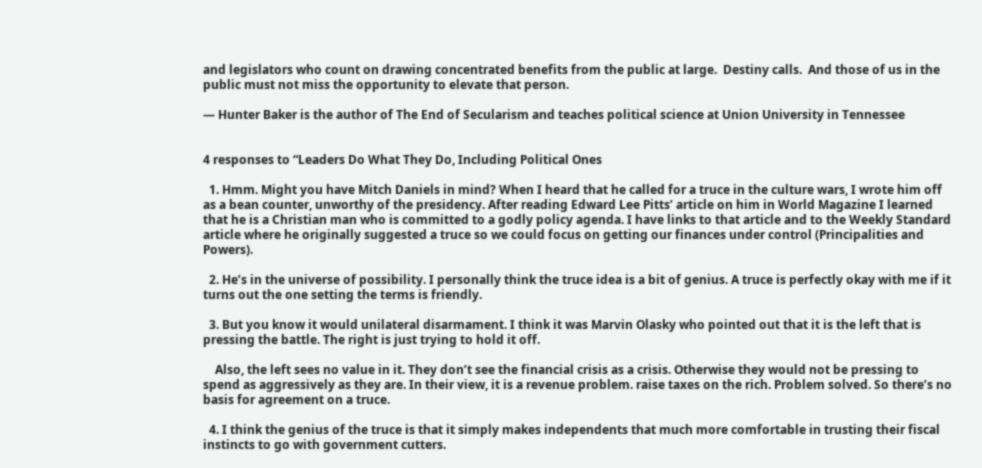and legislators who count on drawing concentrated benefits from the public at large.  Destiny calls.  And those of us in the public must not miss the opportunity to elevate that person.

— Hunter Baker is the author of The End of Secularism and teaches political science at Union University in Tennessee


4 responses to “Leaders Do What They Do, Including Political Ones

  1. Hmm. Might you have Mitch Daniels in mind? When I heard that he called for a truce in the culture wars, I wrote him off as a bean counter, unworthy of the presidency. After reading Edward Lee Pitts’ article on him in World Magazine I learned that he is a Christian man who is committed to a godly policy agenda. I have links to that article and to the Weekly Standard article where he originally suggested a truce so we could focus on getting our finances under control (Principalities and Powers).

  2. He’s in the universe of possibility. I personally think the truce idea is a bit of genius. A truce is perfectly okay with me if it turns out the one setting the terms is friendly.

  3. But you know it would unilateral disarmament. I think it was Marvin Olasky who pointed out that it is the left that is pressing the battle. The right is just trying to hold it off.

    Also, the left sees no value in it. They don’t see the financial crisis as a crisis. Otherwise they would not be pressing to spend as aggressively as they are. In their view, it is a revenue problem. raise taxes on the rich. Problem solved. So there’s no basis for agreement on a truce.

  4. I think the genius of the truce is that it simply makes independents that much more comfortable in trusting their fiscal instincts to go with government cutters.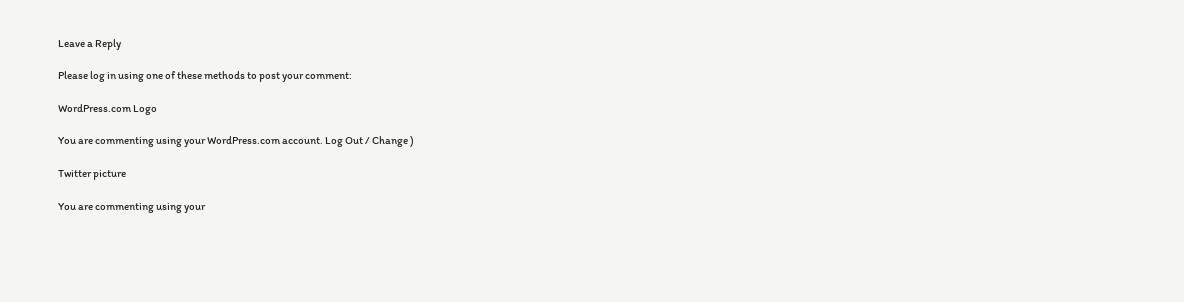Leave a Reply

Please log in using one of these methods to post your comment:

WordPress.com Logo

You are commenting using your WordPress.com account. Log Out / Change )

Twitter picture

You are commenting using your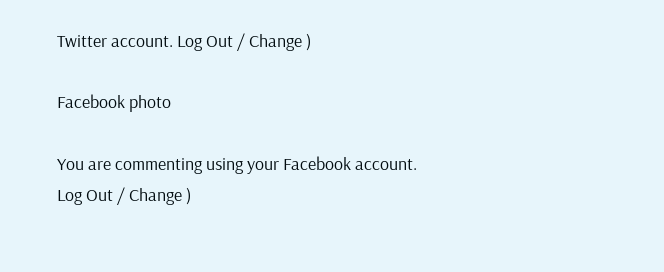Twitter account. Log Out / Change )

Facebook photo

You are commenting using your Facebook account. Log Out / Change )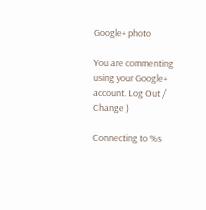Google+ photo

You are commenting using your Google+ account. Log Out / Change )

Connecting to %s